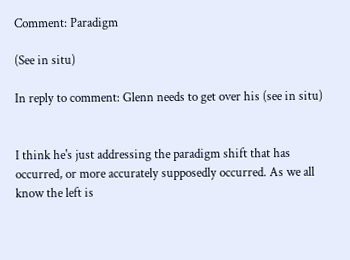Comment: Paradigm

(See in situ)

In reply to comment: Glenn needs to get over his (see in situ)


I think he's just addressing the paradigm shift that has occurred, or more accurately supposedly occurred. As we all know the left is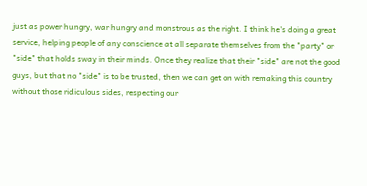just as power hungry, war hungry and monstrous as the right. I think he's doing a great service, helping people of any conscience at all separate themselves from the "party" or "side" that holds sway in their minds. Once they realize that their "side" are not the good guys, but that no "side" is to be trusted, then we can get on with remaking this country without those ridiculous sides, respecting our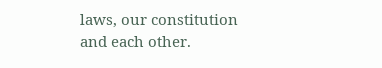laws, our constitution and each other.